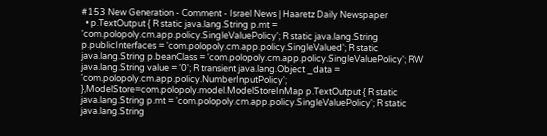#153 New Generation - Comment - Israel News | Haaretz Daily Newspaper
  • p.TextOutput { R static java.lang.String p.mt = 'com.polopoly.cm.app.policy.SingleValuePolicy'; R static java.lang.String p.publicInterfaces = 'com.polopoly.cm.app.policy.SingleValued'; R static java.lang.String p.beanClass = 'com.polopoly.cm.app.policy.SingleValuePolicy'; RW java.lang.String value = '0'; R transient java.lang.Object _data = 'com.polopoly.cm.app.policy.NumberInputPolicy'; },ModelStore=com.polopoly.model.ModelStoreInMap p.TextOutput { R static java.lang.String p.mt = 'com.polopoly.cm.app.policy.SingleValuePolicy'; R static java.lang.String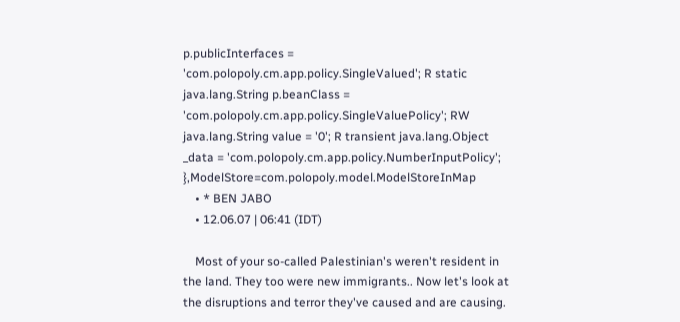p.publicInterfaces = 'com.polopoly.cm.app.policy.SingleValued'; R static java.lang.String p.beanClass = 'com.polopoly.cm.app.policy.SingleValuePolicy'; RW java.lang.String value = '0'; R transient java.lang.Object _data = 'com.polopoly.cm.app.policy.NumberInputPolicy'; },ModelStore=com.polopoly.model.ModelStoreInMap
    • * BEN JABO
    • 12.06.07 | 06:41 (IDT)

    Most of your so-called Palestinian's weren't resident in the land. They too were new immigrants.. Now let's look at the disruptions and terror they've caused and are causing.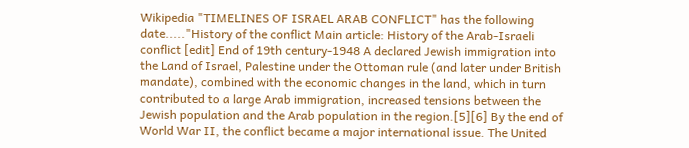Wikipedia "TIMELINES OF ISRAEL ARAB CONFLICT" has the following date....."History of the conflict Main article: History of the Arab-Israeli conflict [edit] End of 19th century-1948 A declared Jewish immigration into the Land of Israel, Palestine under the Ottoman rule (and later under British mandate), combined with the economic changes in the land, which in turn contributed to a large Arab immigration, increased tensions between the Jewish population and the Arab population in the region.[5][6] By the end of World War II, the conflict became a major international issue. The United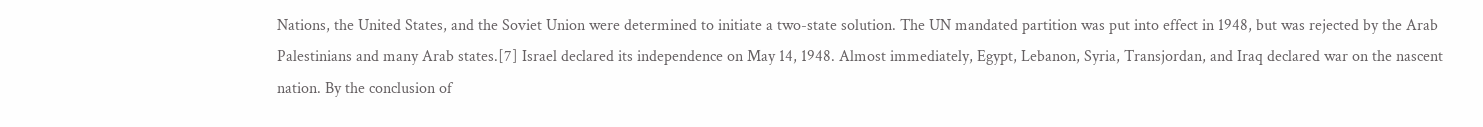Nations, the United States, and the Soviet Union were determined to initiate a two-state solution. The UN mandated partition was put into effect in 1948, but was rejected by the Arab Palestinians and many Arab states.[7] Israel declared its independence on May 14, 1948. Almost immediately, Egypt, Lebanon, Syria, Transjordan, and Iraq declared war on the nascent nation. By the conclusion of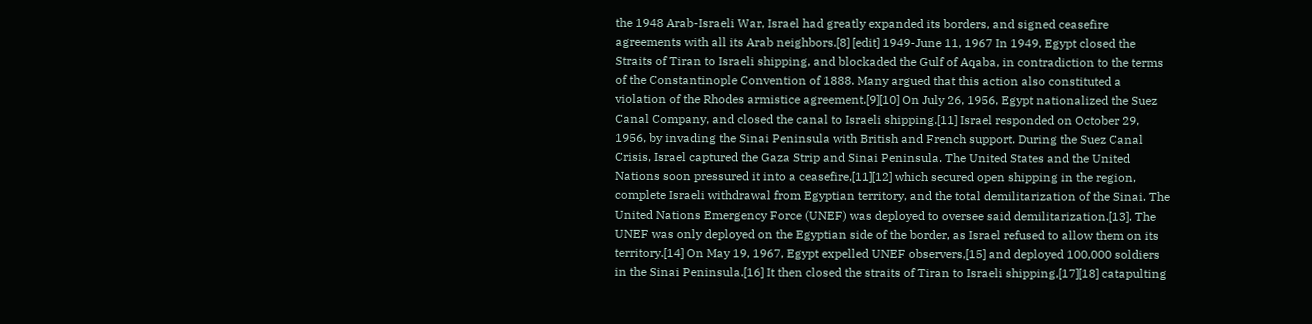the 1948 Arab-Israeli War, Israel had greatly expanded its borders, and signed ceasefire agreements with all its Arab neighbors.[8] [edit] 1949-June 11, 1967 In 1949, Egypt closed the Straits of Tiran to Israeli shipping, and blockaded the Gulf of Aqaba, in contradiction to the terms of the Constantinople Convention of 1888. Many argued that this action also constituted a violation of the Rhodes armistice agreement.[9][10] On July 26, 1956, Egypt nationalized the Suez Canal Company, and closed the canal to Israeli shipping.[11] Israel responded on October 29, 1956, by invading the Sinai Peninsula with British and French support. During the Suez Canal Crisis, Israel captured the Gaza Strip and Sinai Peninsula. The United States and the United Nations soon pressured it into a ceasefire,[11][12] which secured open shipping in the region, complete Israeli withdrawal from Egyptian territory, and the total demilitarization of the Sinai. The United Nations Emergency Force (UNEF) was deployed to oversee said demilitarization.[13]. The UNEF was only deployed on the Egyptian side of the border, as Israel refused to allow them on its territory.[14] On May 19, 1967, Egypt expelled UNEF observers,[15] and deployed 100,000 soldiers in the Sinai Peninsula.[16] It then closed the straits of Tiran to Israeli shipping,[17][18] catapulting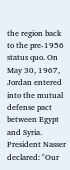the region back to the pre-1956 status quo. On May 30, 1967, Jordan entered into the mutual defense pact between Egypt and Syria. President Nasser declared: "Our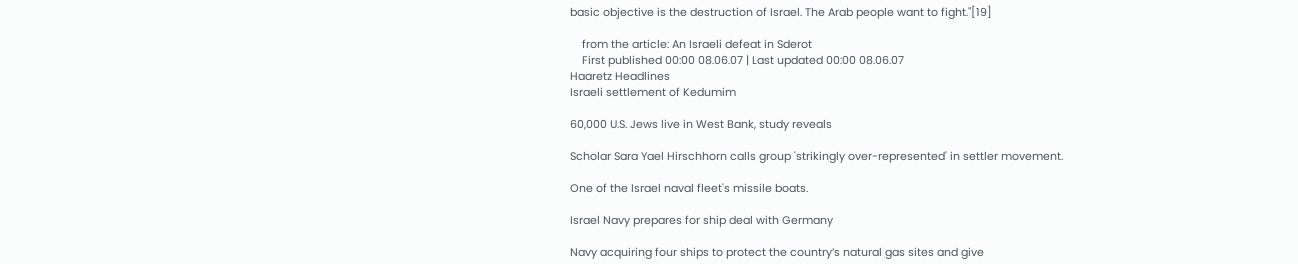basic objective is the destruction of Israel. The Arab people want to fight."[19]

    from the article: An Israeli defeat in Sderot
    First published 00:00 08.06.07 | Last updated 00:00 08.06.07
Haaretz Headlines
Israeli settlement of Kedumim

60,000 U.S. Jews live in West Bank, study reveals

Scholar Sara Yael Hirschhorn calls group 'strikingly over-represented' in settler movement.

One of the Israel naval fleet's missile boats.

Israel Navy prepares for ship deal with Germany

Navy acquiring four ships to protect the country’s natural gas sites and give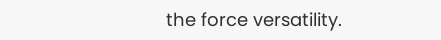the force versatility.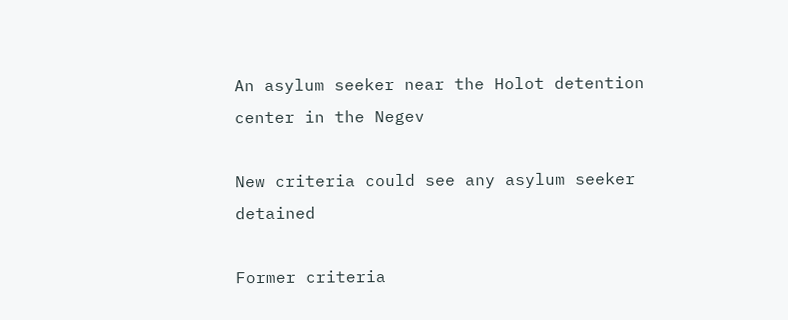An asylum seeker near the Holot detention center in the Negev

New criteria could see any asylum seeker detained

Former criteria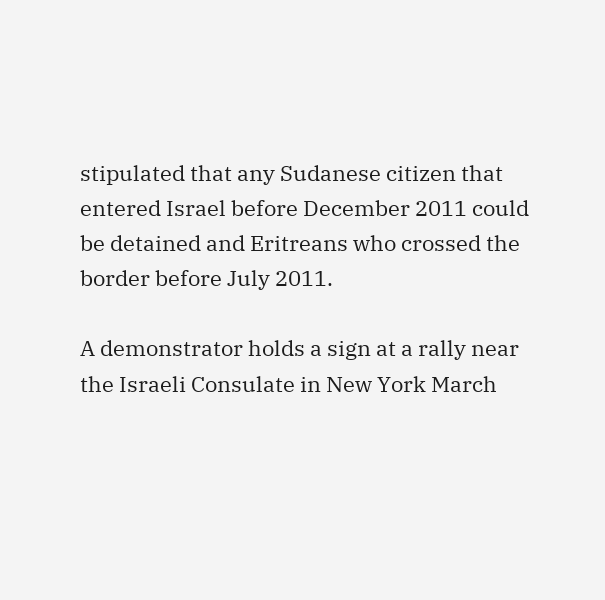stipulated that any Sudanese citizen that entered Israel before December 2011 could be detained and Eritreans who crossed the border before July 2011.

A demonstrator holds a sign at a rally near the Israeli Consulate in New York March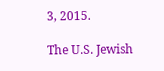3, 2015.

The U.S. Jewish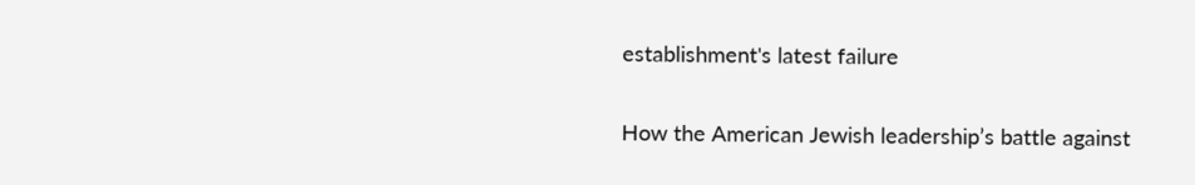establishment's latest failure

How the American Jewish leadership’s battle against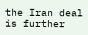the Iran deal is further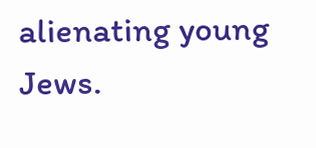alienating young Jews.